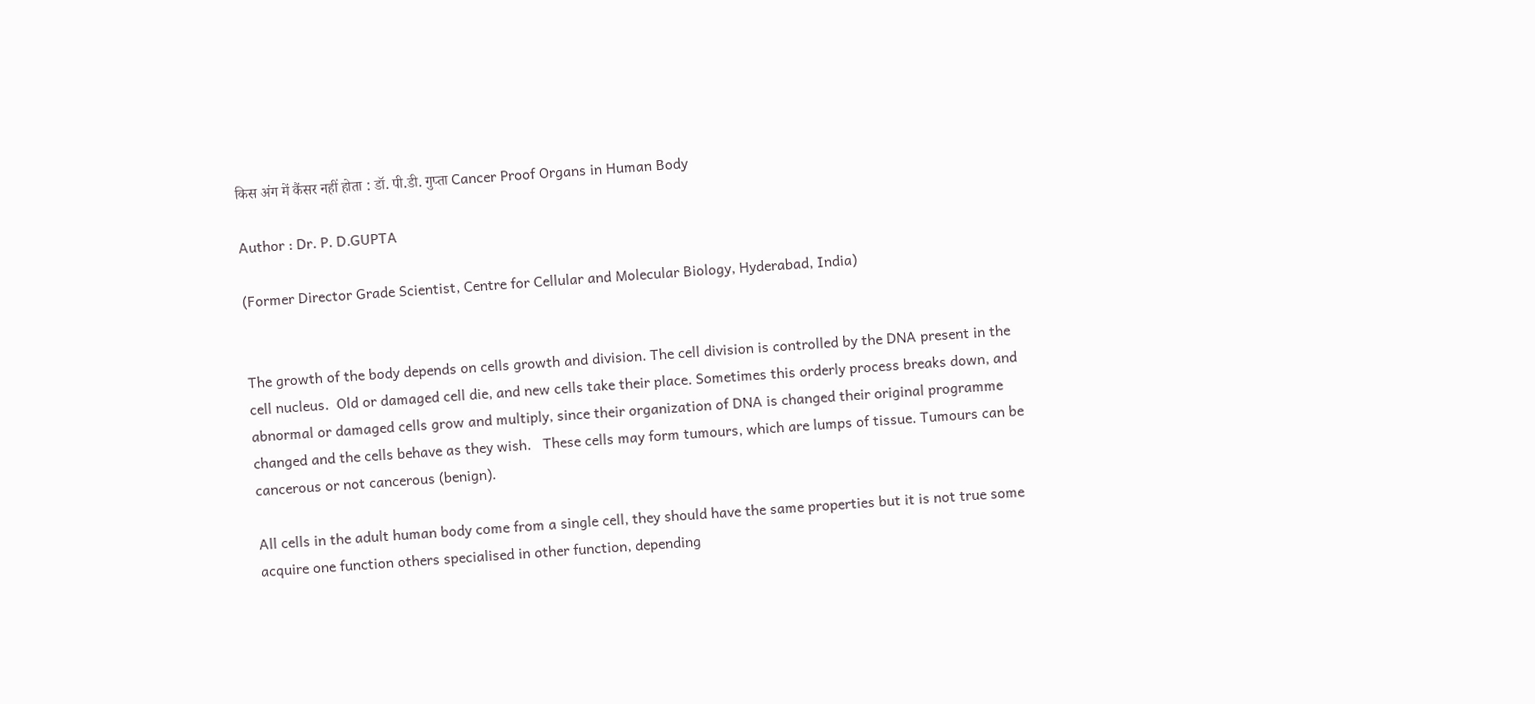किस अंग में कैंसर नहीं होता : डॉ. पी.डी. गुप्ता Cancer Proof Organs in Human Body

Author : Dr. P. D.GUPTA

(Former Director Grade Scientist, Centre for Cellular and Molecular Biology, Hyderabad, India)


The growth of the body depends on cells growth and division. The cell division is controlled by the DNA present in the cell nucleus.  Old or damaged cell die, and new cells take their place. Sometimes this orderly process breaks down, and abnormal or damaged cells grow and multiply, since their organization of DNA is changed their original programme changed and the cells behave as they wish.   These cells may form tumours, which are lumps of tissue. Tumours can be cancerous or not cancerous (benign).

All cells in the adult human body come from a single cell, they should have the same properties but it is not true some acquire one function others specialised in other function, depending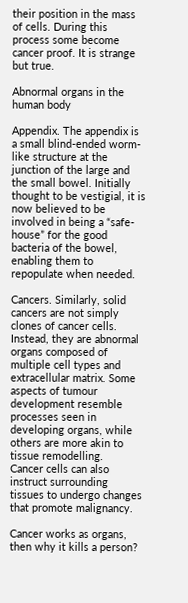their position in the mass of cells. During this process some become cancer proof. It is strange but true.

Abnormal organs in the human body

Appendix. The appendix is a small blind-ended worm-like structure at the junction of the large and the small bowel. Initially thought to be vestigial, it is now believed to be involved in being a “safe- house” for the good bacteria of the bowel, enabling them to repopulate when needed.

Cancers. Similarly, solid cancers are not simply clones of cancer cells. Instead, they are abnormal organs composed of multiple cell types and extracellular matrix. Some aspects of tumour development resemble processes seen in developing organs, while others are more akin to tissue remodelling.   Cancer cells can also instruct surrounding tissues to undergo changes that promote malignancy.

Cancer works as organs, then why it kills a person?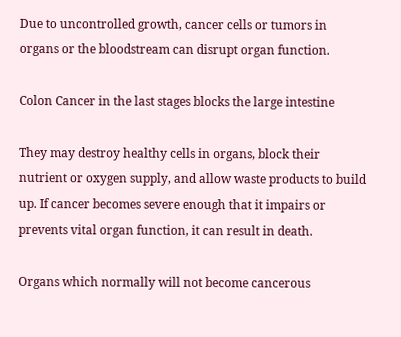Due to uncontrolled growth, cancer cells or tumors in organs or the bloodstream can disrupt organ function.

Colon Cancer in the last stages blocks the large intestine

They may destroy healthy cells in organs, block their nutrient or oxygen supply, and allow waste products to build up. If cancer becomes severe enough that it impairs or prevents vital organ function, it can result in death.

Organs which normally will not become cancerous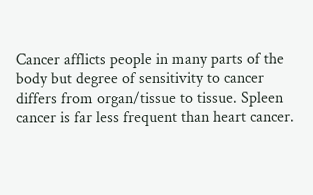Cancer afflicts people in many parts of the body but degree of sensitivity to cancer differs from organ/tissue to tissue. Spleen cancer is far less frequent than heart cancer.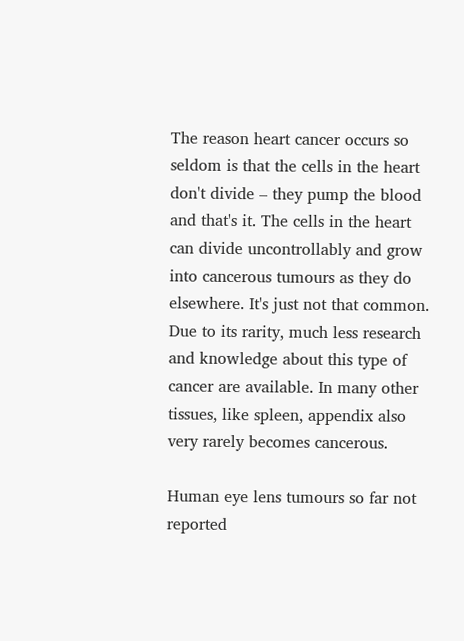The reason heart cancer occurs so seldom is that the cells in the heart don't divide – they pump the blood and that's it. The cells in the heart can divide uncontrollably and grow into cancerous tumours as they do elsewhere. It's just not that common. Due to its rarity, much less research and knowledge about this type of cancer are available. In many other tissues, like spleen, appendix also very rarely becomes cancerous.

Human eye lens tumours so far not reported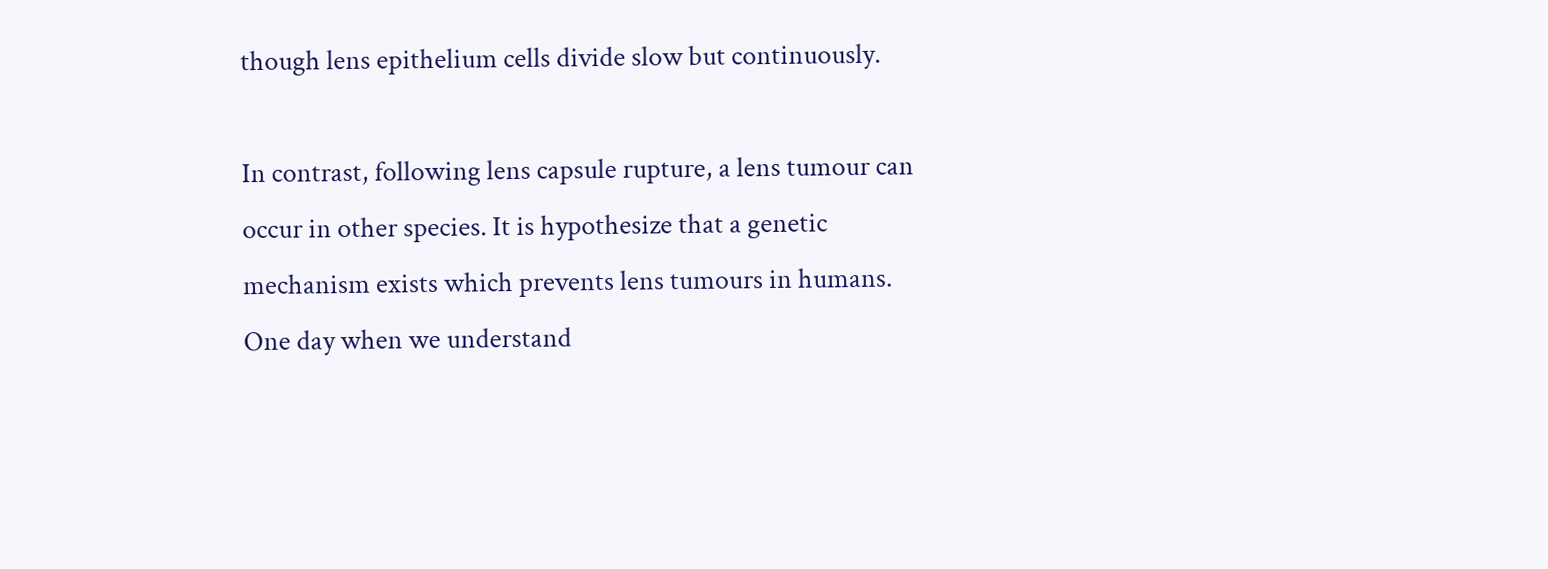though lens epithelium cells divide slow but continuously.

In contrast, following lens capsule rupture, a lens tumour can occur in other species. It is hypothesize that a genetic mechanism exists which prevents lens tumours in humans. One day when we understand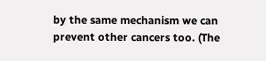by the same mechanism we can prevent other cancers too. (The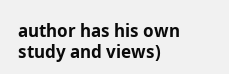author has his own study and views)